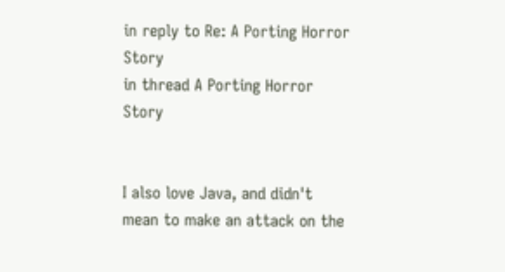in reply to Re: A Porting Horror Story
in thread A Porting Horror Story


I also love Java, and didn't mean to make an attack on the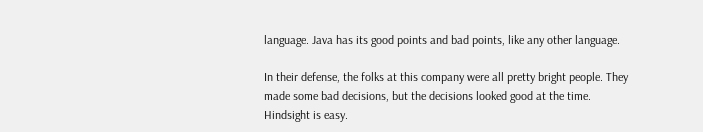language. Java has its good points and bad points, like any other language.

In their defense, the folks at this company were all pretty bright people. They made some bad decisions, but the decisions looked good at the time. Hindsight is easy.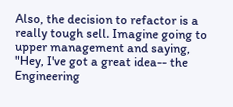Also, the decision to refactor is a really tough sell. Imagine going to upper management and saying, "Hey, I've got a great idea-- the Engineering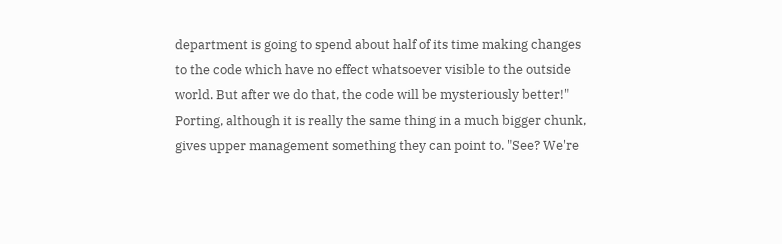department is going to spend about half of its time making changes to the code which have no effect whatsoever visible to the outside world. But after we do that, the code will be mysteriously better!" Porting, although it is really the same thing in a much bigger chunk, gives upper management something they can point to. "See? We're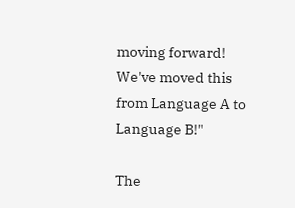moving forward! We've moved this from Language A to Language B!"

The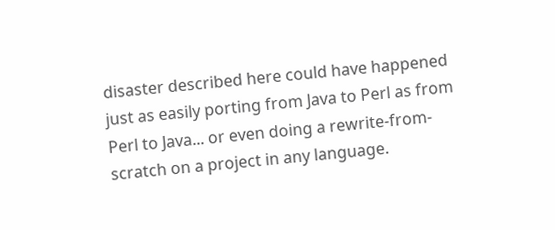disaster described here could have happened just as easily porting from Java to Perl as from Perl to Java... or even doing a rewrite-from-scratch on a project in any language.